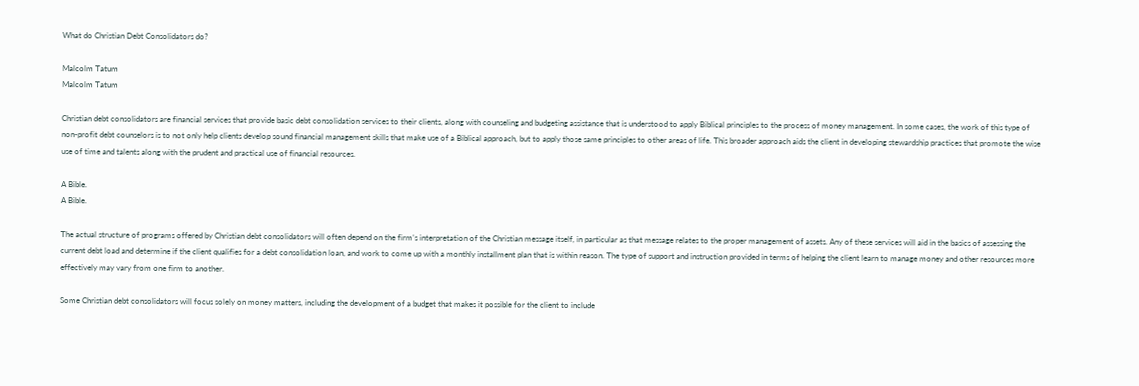What do Christian Debt Consolidators do?

Malcolm Tatum
Malcolm Tatum

Christian debt consolidators are financial services that provide basic debt consolidation services to their clients, along with counseling and budgeting assistance that is understood to apply Biblical principles to the process of money management. In some cases, the work of this type of non-profit debt counselors is to not only help clients develop sound financial management skills that make use of a Biblical approach, but to apply those same principles to other areas of life. This broader approach aids the client in developing stewardship practices that promote the wise use of time and talents along with the prudent and practical use of financial resources.

A Bible.
A Bible.

The actual structure of programs offered by Christian debt consolidators will often depend on the firm’s interpretation of the Christian message itself, in particular as that message relates to the proper management of assets. Any of these services will aid in the basics of assessing the current debt load and determine if the client qualifies for a debt consolidation loan, and work to come up with a monthly installment plan that is within reason. The type of support and instruction provided in terms of helping the client learn to manage money and other resources more effectively may vary from one firm to another.

Some Christian debt consolidators will focus solely on money matters, including the development of a budget that makes it possible for the client to include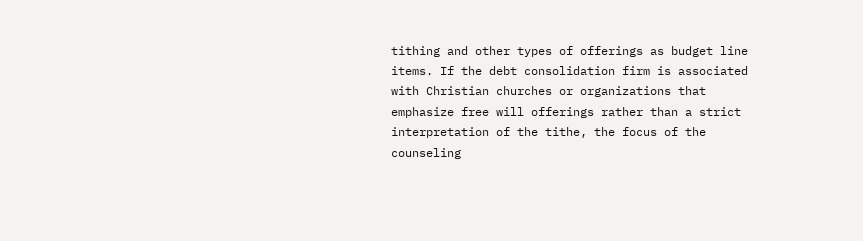tithing and other types of offerings as budget line items. If the debt consolidation firm is associated with Christian churches or organizations that emphasize free will offerings rather than a strict interpretation of the tithe, the focus of the counseling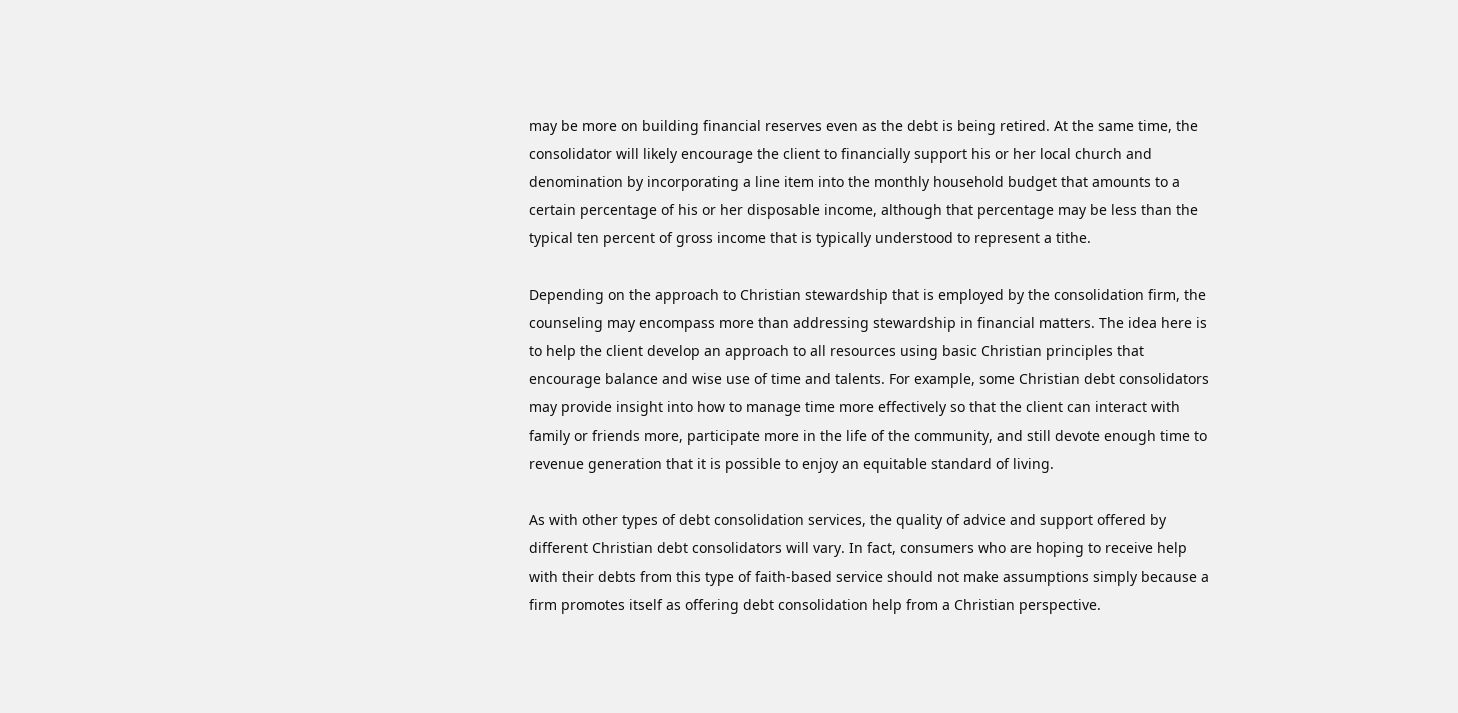may be more on building financial reserves even as the debt is being retired. At the same time, the consolidator will likely encourage the client to financially support his or her local church and denomination by incorporating a line item into the monthly household budget that amounts to a certain percentage of his or her disposable income, although that percentage may be less than the typical ten percent of gross income that is typically understood to represent a tithe.

Depending on the approach to Christian stewardship that is employed by the consolidation firm, the counseling may encompass more than addressing stewardship in financial matters. The idea here is to help the client develop an approach to all resources using basic Christian principles that encourage balance and wise use of time and talents. For example, some Christian debt consolidators may provide insight into how to manage time more effectively so that the client can interact with family or friends more, participate more in the life of the community, and still devote enough time to revenue generation that it is possible to enjoy an equitable standard of living.

As with other types of debt consolidation services, the quality of advice and support offered by different Christian debt consolidators will vary. In fact, consumers who are hoping to receive help with their debts from this type of faith-based service should not make assumptions simply because a firm promotes itself as offering debt consolidation help from a Christian perspective.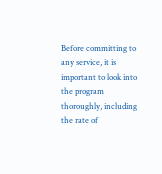Before committing to any service, it is important to look into the program thoroughly, including the rate of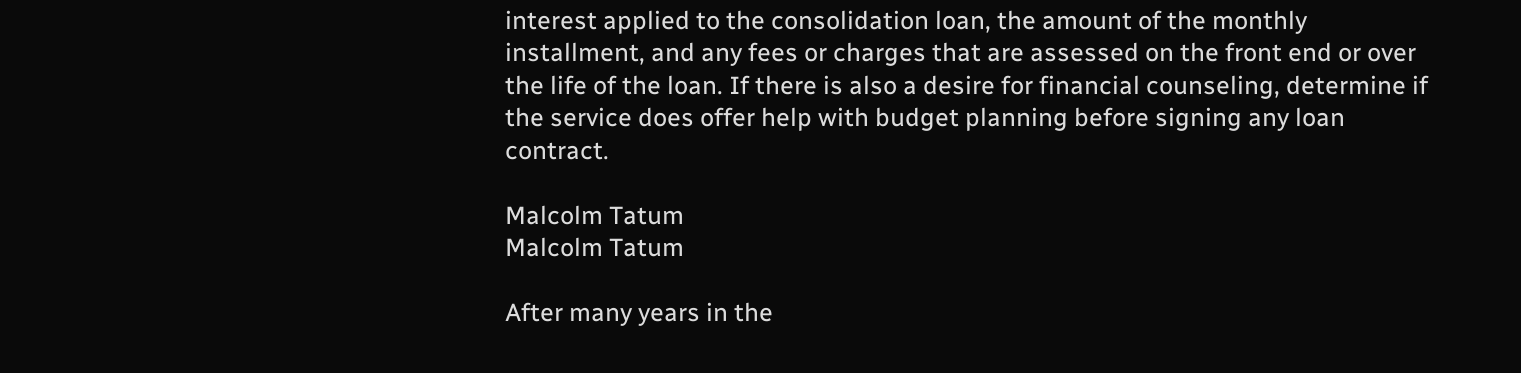interest applied to the consolidation loan, the amount of the monthly installment, and any fees or charges that are assessed on the front end or over the life of the loan. If there is also a desire for financial counseling, determine if the service does offer help with budget planning before signing any loan contract.

Malcolm Tatum
Malcolm Tatum

After many years in the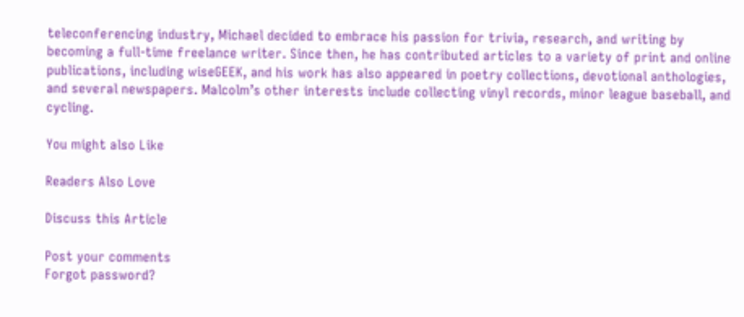teleconferencing industry, Michael decided to embrace his passion for trivia, research, and writing by becoming a full-time freelance writer. Since then, he has contributed articles to a variety of print and online publications, including wiseGEEK, and his work has also appeared in poetry collections, devotional anthologies, and several newspapers. Malcolm’s other interests include collecting vinyl records, minor league baseball, and cycling.

You might also Like

Readers Also Love

Discuss this Article

Post your comments
Forgot password?